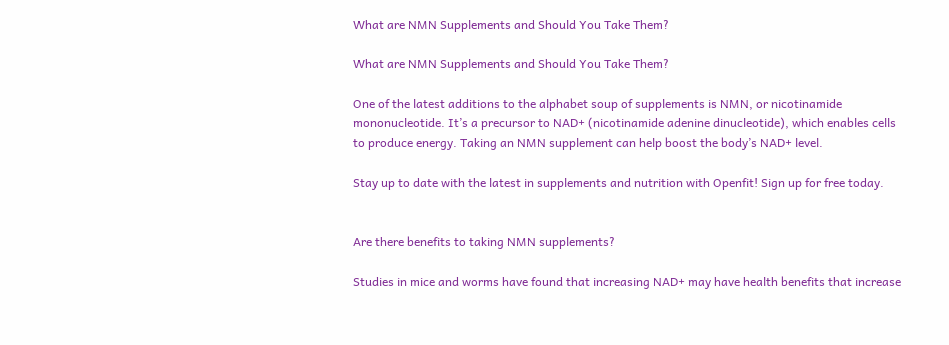What are NMN Supplements and Should You Take Them?

What are NMN Supplements and Should You Take Them?

One of the latest additions to the alphabet soup of supplements is NMN, or nicotinamide mononucleotide. It’s a precursor to NAD+ (nicotinamide adenine dinucleotide), which enables cells to produce energy. Taking an NMN supplement can help boost the body’s NAD+ level.

Stay up to date with the latest in supplements and nutrition with Openfit! Sign up for free today.


Are there benefits to taking NMN supplements?

Studies in mice and worms have found that increasing NAD+ may have health benefits that increase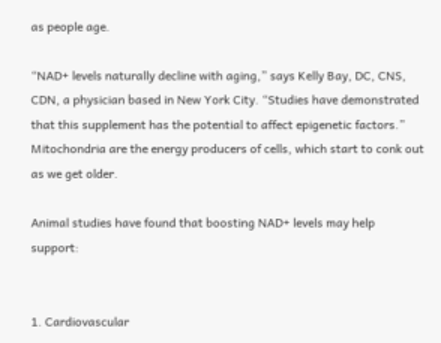as people age.

“NAD+ levels naturally decline with aging,” says Kelly Bay, DC, CNS, CDN, a physician based in New York City. “Studies have demonstrated that this supplement has the potential to affect epigenetic factors.” Mitochondria are the energy producers of cells, which start to conk out as we get older.

Animal studies have found that boosting NAD+ levels may help support:


1. Cardiovascular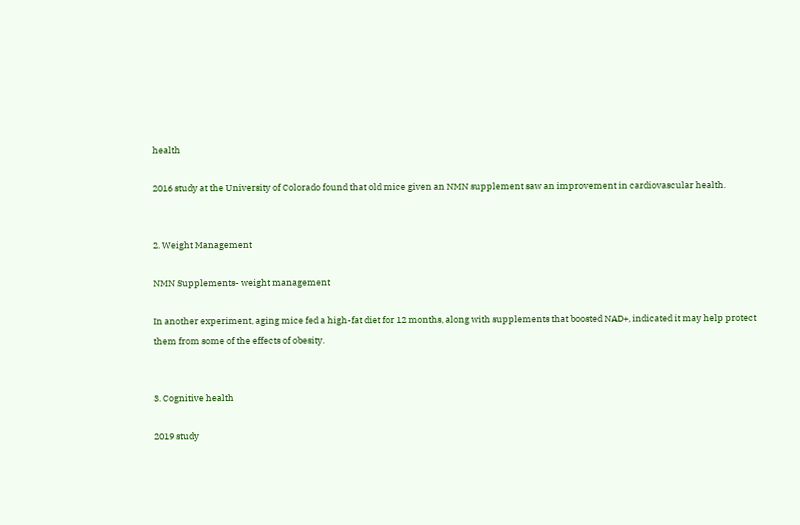health

2016 study at the University of Colorado found that old mice given an NMN supplement saw an improvement in cardiovascular health.


2. Weight Management

NMN Supplements- weight management

In another experiment, aging mice fed a high-fat diet for 12 months, along with supplements that boosted NAD+, indicated it may help protect them from some of the effects of obesity.


3. Cognitive health

2019 study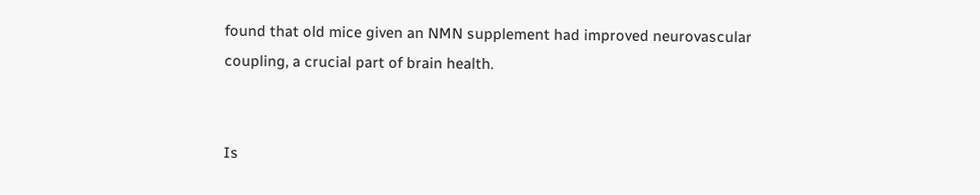found that old mice given an NMN supplement had improved neurovascular coupling, a crucial part of brain health.


Is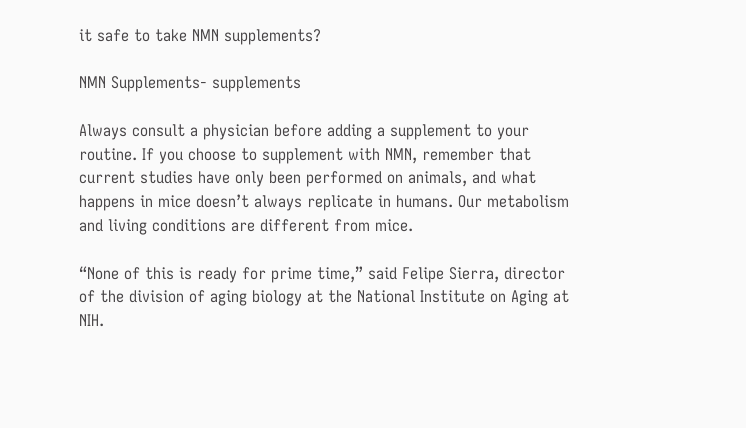it safe to take NMN supplements?

NMN Supplements- supplements

Always consult a physician before adding a supplement to your routine. If you choose to supplement with NMN, remember that current studies have only been performed on animals, and what happens in mice doesn’t always replicate in humans. Our metabolism and living conditions are different from mice.

“None of this is ready for prime time,” said Felipe Sierra, director of the division of aging biology at the National Institute on Aging at NIH.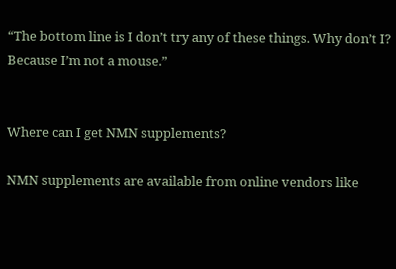“The bottom line is I don’t try any of these things. Why don’t I? Because I’m not a mouse.”


Where can I get NMN supplements?

NMN supplements are available from online vendors like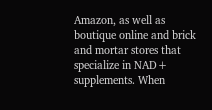Amazon, as well as boutique online and brick and mortar stores that specialize in NAD+ supplements. When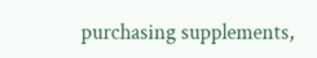purchasing supplements,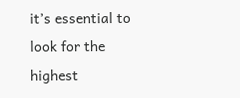it’s essential to look for the highest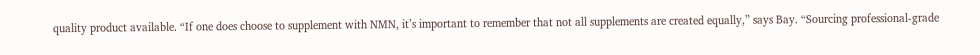quality product available. “If one does choose to supplement with NMN, it’s important to remember that not all supplements are created equally,” says Bay. “Sourcing professional-grade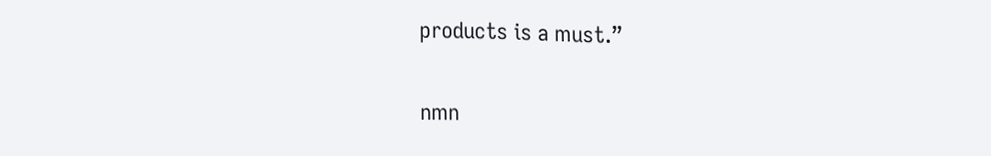products is a must.”


nmn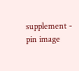supplement - pin image